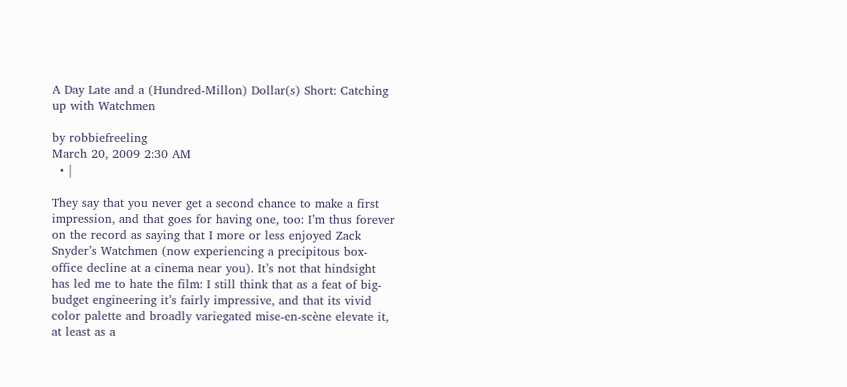A Day Late and a (Hundred-Millon) Dollar(s) Short: Catching up with Watchmen

by robbiefreeling
March 20, 2009 2:30 AM
  • |

They say that you never get a second chance to make a first impression, and that goes for having one, too: I’m thus forever on the record as saying that I more or less enjoyed Zack Snyder’s Watchmen (now experiencing a precipitous box-office decline at a cinema near you). It’s not that hindsight has led me to hate the film: I still think that as a feat of big-budget engineering it’s fairly impressive, and that its vivid color palette and broadly variegated mise-en-scène elevate it, at least as a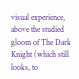visual experience, above the studied gloom of The Dark Knight (which still looks, to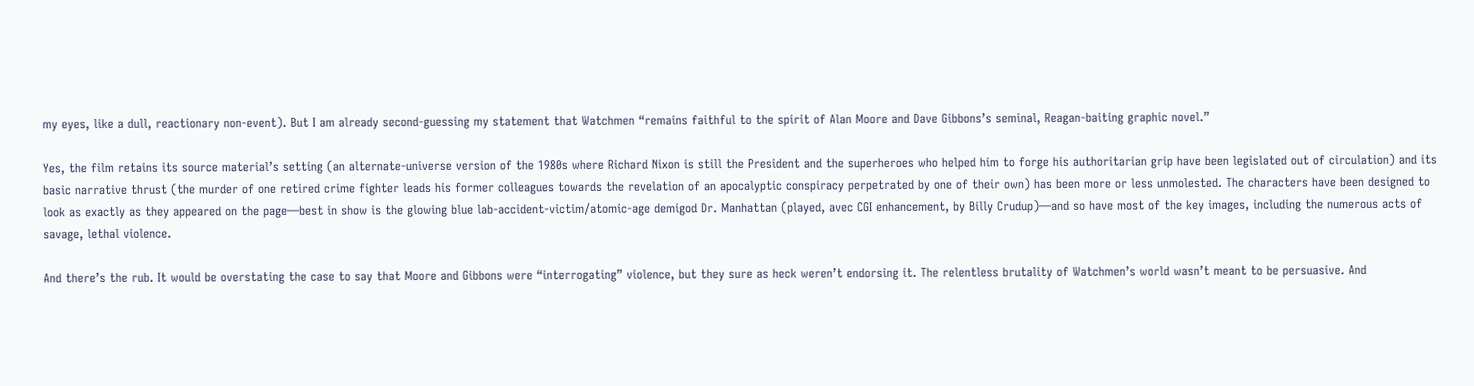my eyes, like a dull, reactionary non-event). But I am already second-guessing my statement that Watchmen “remains faithful to the spirit of Alan Moore and Dave Gibbons’s seminal, Reagan-baiting graphic novel.”

Yes, the film retains its source material’s setting (an alternate-universe version of the 1980s where Richard Nixon is still the President and the superheroes who helped him to forge his authoritarian grip have been legislated out of circulation) and its basic narrative thrust (the murder of one retired crime fighter leads his former colleagues towards the revelation of an apocalyptic conspiracy perpetrated by one of their own) has been more or less unmolested. The characters have been designed to look as exactly as they appeared on the page—best in show is the glowing blue lab-accident-victim/atomic-age demigod Dr. Manhattan (played, avec CGI enhancement, by Billy Crudup)—and so have most of the key images, including the numerous acts of savage, lethal violence.

And there’s the rub. It would be overstating the case to say that Moore and Gibbons were “interrogating” violence, but they sure as heck weren’t endorsing it. The relentless brutality of Watchmen’s world wasn’t meant to be persuasive. And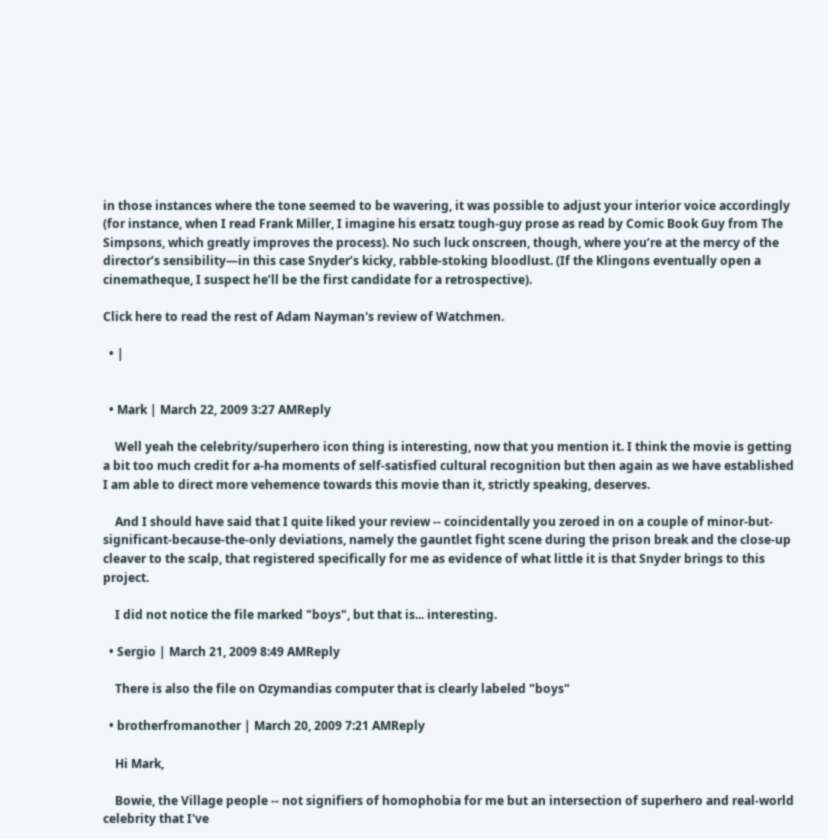in those instances where the tone seemed to be wavering, it was possible to adjust your interior voice accordingly (for instance, when I read Frank Miller, I imagine his ersatz tough-guy prose as read by Comic Book Guy from The Simpsons, which greatly improves the process). No such luck onscreen, though, where you’re at the mercy of the director’s sensibility—in this case Snyder’s kicky, rabble-stoking bloodlust. (If the Klingons eventually open a cinematheque, I suspect he’ll be the first candidate for a retrospective).

Click here to read the rest of Adam Nayman's review of Watchmen.

  • |


  • Mark | March 22, 2009 3:27 AMReply

    Well yeah the celebrity/superhero icon thing is interesting, now that you mention it. I think the movie is getting a bit too much credit for a-ha moments of self-satisfied cultural recognition but then again as we have established I am able to direct more vehemence towards this movie than it, strictly speaking, deserves.

    And I should have said that I quite liked your review -- coincidentally you zeroed in on a couple of minor-but-significant-because-the-only deviations, namely the gauntlet fight scene during the prison break and the close-up cleaver to the scalp, that registered specifically for me as evidence of what little it is that Snyder brings to this project.

    I did not notice the file marked "boys", but that is... interesting.

  • Sergio | March 21, 2009 8:49 AMReply

    There is also the file on Ozymandias computer that is clearly labeled "boys"

  • brotherfromanother | March 20, 2009 7:21 AMReply

    Hi Mark,

    Bowie, the Village people -- not signifiers of homophobia for me but an intersection of superhero and real-world celebrity that I've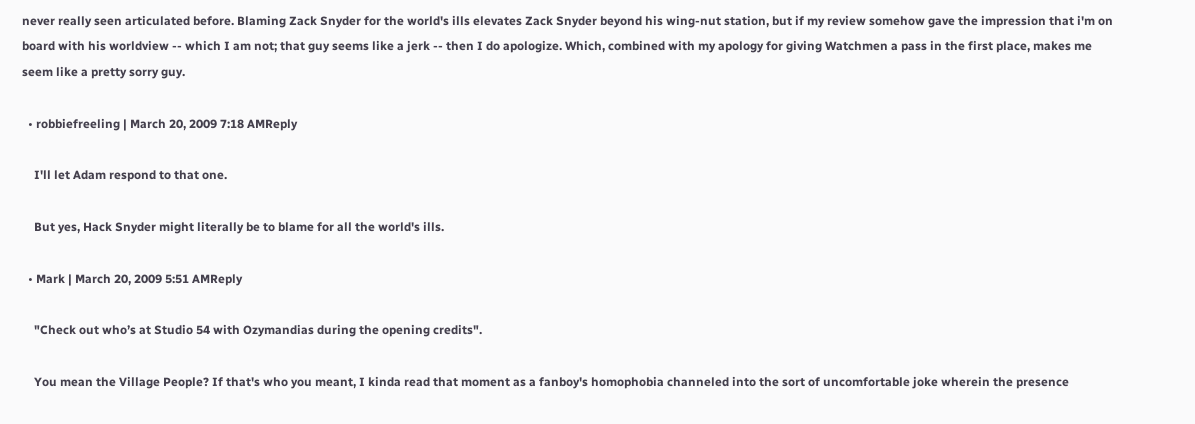never really seen articulated before. Blaming Zack Snyder for the world's ills elevates Zack Snyder beyond his wing-nut station, but if my review somehow gave the impression that i'm on board with his worldview -- which I am not; that guy seems like a jerk -- then I do apologize. Which, combined with my apology for giving Watchmen a pass in the first place, makes me seem like a pretty sorry guy.

  • robbiefreeling | March 20, 2009 7:18 AMReply

    I'll let Adam respond to that one.

    But yes, Hack Snyder might literally be to blame for all the world's ills.

  • Mark | March 20, 2009 5:51 AMReply

    "Check out who’s at Studio 54 with Ozymandias during the opening credits".

    You mean the Village People? If that's who you meant, I kinda read that moment as a fanboy's homophobia channeled into the sort of uncomfortable joke wherein the presence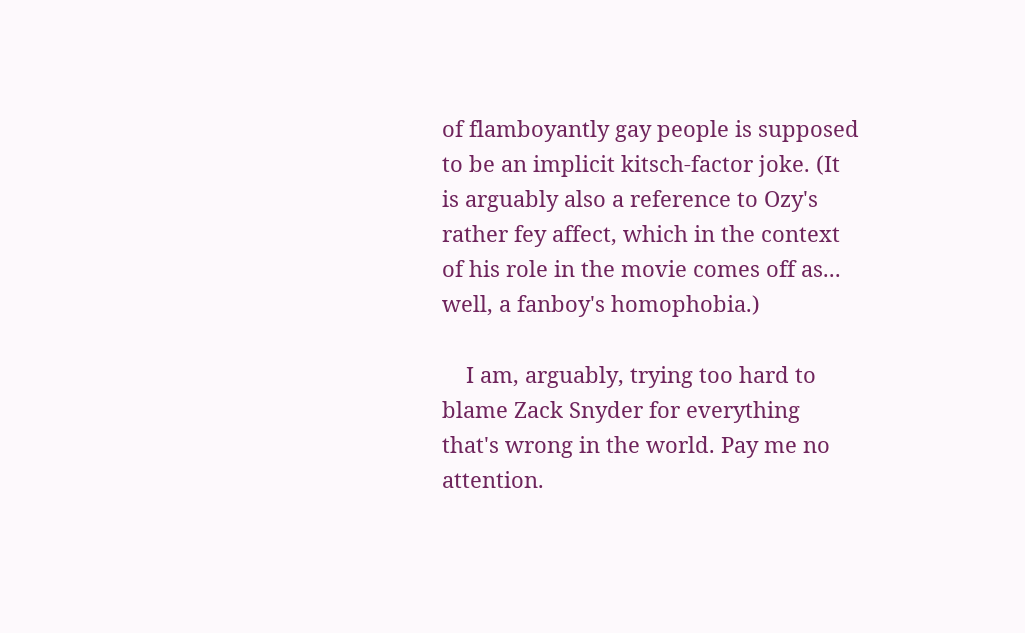of flamboyantly gay people is supposed to be an implicit kitsch-factor joke. (It is arguably also a reference to Ozy's rather fey affect, which in the context of his role in the movie comes off as... well, a fanboy's homophobia.)

    I am, arguably, trying too hard to blame Zack Snyder for everything that's wrong in the world. Pay me no attention.